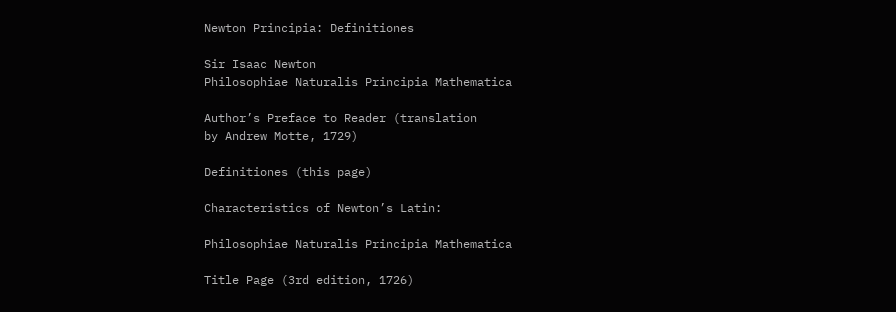Newton Principia: Definitiones

Sir Isaac Newton
Philosophiae Naturalis Principia Mathematica

Author’s Preface to Reader (translation
by Andrew Motte, 1729)

Definitiones (this page)

Characteristics of Newton’s Latin:

Philosophiae Naturalis Principia Mathematica

Title Page (3rd edition, 1726)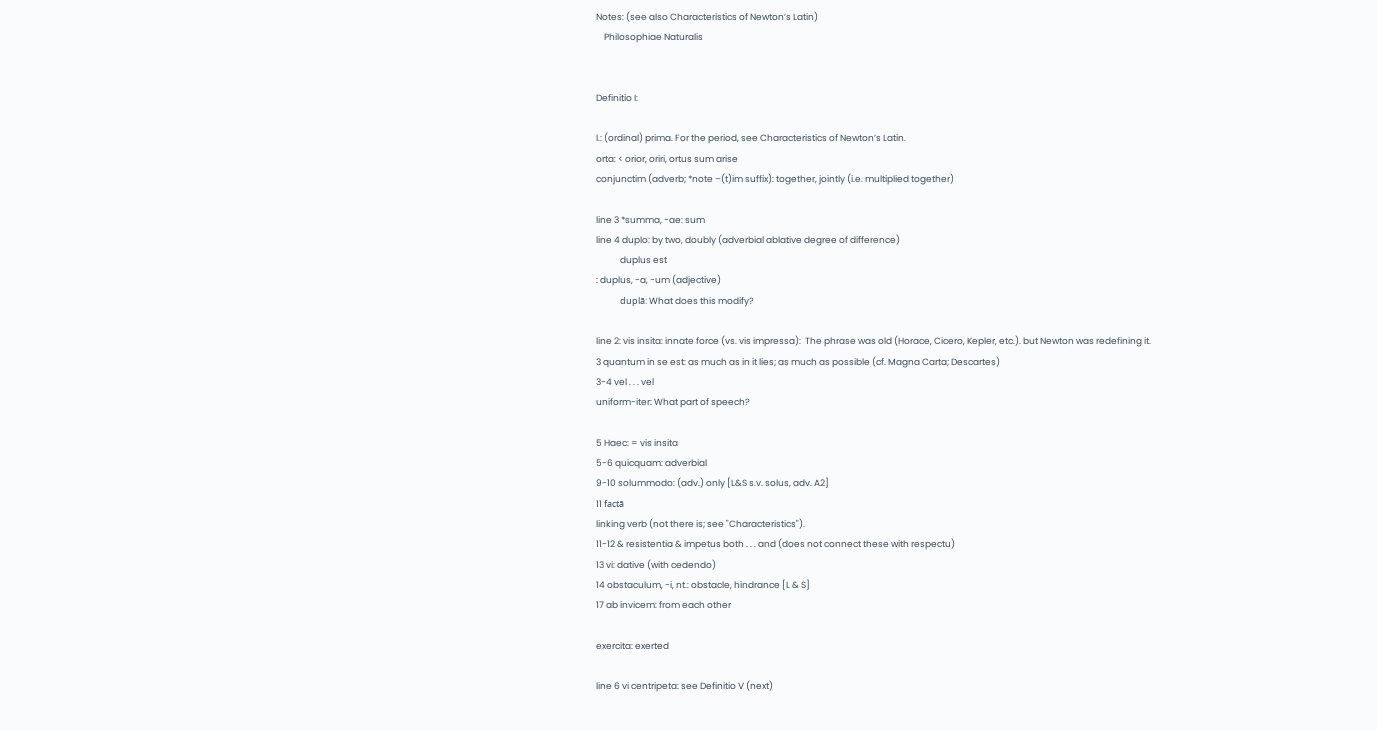Notes: (see also Characteristics of Newton’s Latin)
    Philosophiae Naturalis


Definitio I:

I.: (ordinal) prima. For the period, see Characteristics of Newton’s Latin.
orta: < orior, oriri, ortus sum arise
conjunctim (adverb; *note –(t)im suffix): together, jointly (i.e. multiplied together)

line 3 *summa, -ae: sum
line 4 duplo: by two, doubly (adverbial ablative degree of difference)
            duplus est
: duplus, -a, -um (adjective)
            duplā: What does this modify?

line 2: vis insita: innate force (vs. vis impressa):  The phrase was old (Horace, Cicero, Kepler, etc.). but Newton was redefining it.
3 quantum in se est: as much as in it lies; as much as possible (cf. Magna Carta; Descartes)
3-4 vel . . . vel
uniform-iter: What part of speech?

5 Haec: = vis insita
5-6 quicquam: adverbial
9-10 solummodo: (adv.) only [L&S s.v. solus, adv. A2]
11 factā
linking verb (not there is; see "Characteristics").
11-12 & resistentia & impetus both . . . and (does not connect these with respectu)
13 vi: dative (with cedendo)
14 obstaculum, -i, nt.: obstacle, hindrance [L & S]
17 ab invicem: from each other

exercita: exerted

line 6 vi centripeta: see Definitio V (next)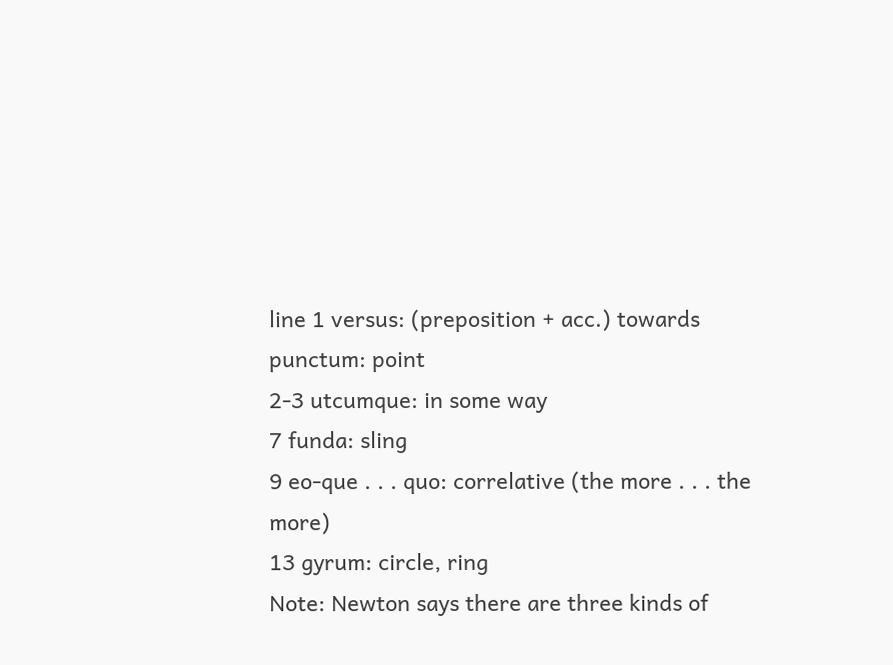line 1 versus: (preposition + acc.) towards
punctum: point
2-3 utcumque: in some way
7 funda: sling
9 eo-que . . . quo: correlative (the more . . . the more)
13 gyrum: circle, ring
Note: Newton says there are three kinds of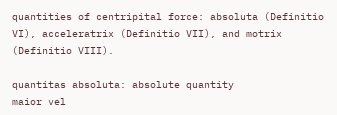quantities of centripital force: absoluta (Definitio VI), acceleratrix (Definitio VII), and motrix (Definitio VIII).

quantitas absoluta: absolute quantity
maior vel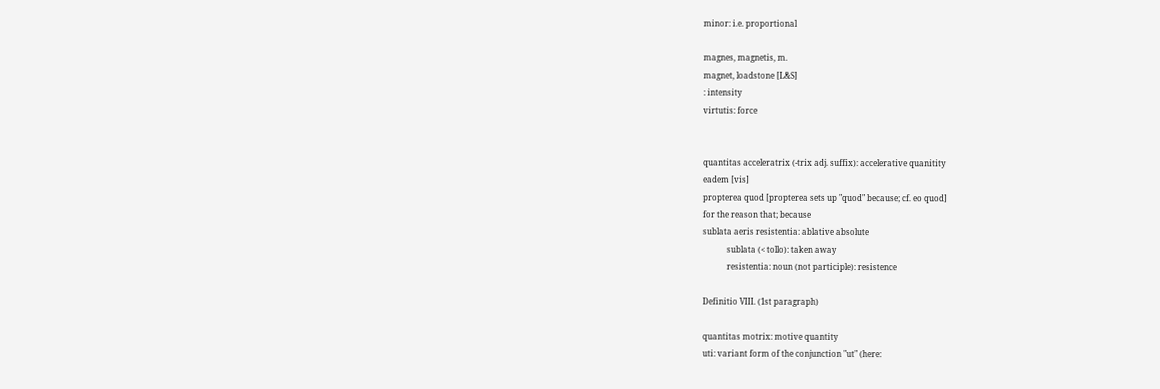minor: i.e. proportional

magnes, magnetis, m.
magnet, loadstone [L&S]
: intensity
virtutis: force


quantitas acceleratrix (-trix adj. suffix): accelerative quanitity
eadem [vis]
propterea quod [propterea sets up "quod" because; cf. eo quod]
for the reason that; because
sublata aeris resistentia: ablative absolute
            sublata (< tollo): taken away
            resistentia: noun (not participle): resistence

Definitio VIII. (1st paragraph)

quantitas motrix: motive quantity
uti: variant form of the conjunction "ut" (here: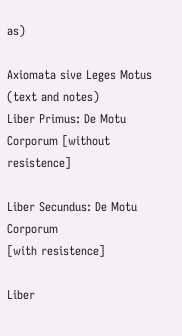as)

Axiomata sive Leges Motus (text and notes)
Liber Primus: De Motu Corporum [without resistence]

Liber Secundus: De Motu Corporum
[with resistence]

Liber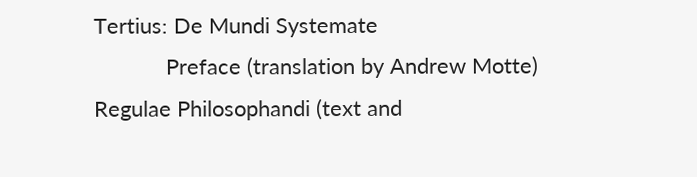Tertius: De Mundi Systemate
            Preface (translation by Andrew Motte)
Regulae Philosophandi (text and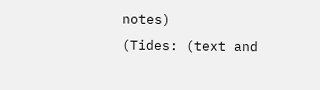notes)
(Tides: (text and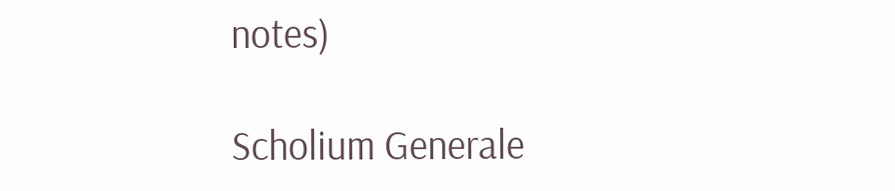notes)

Scholium Generale